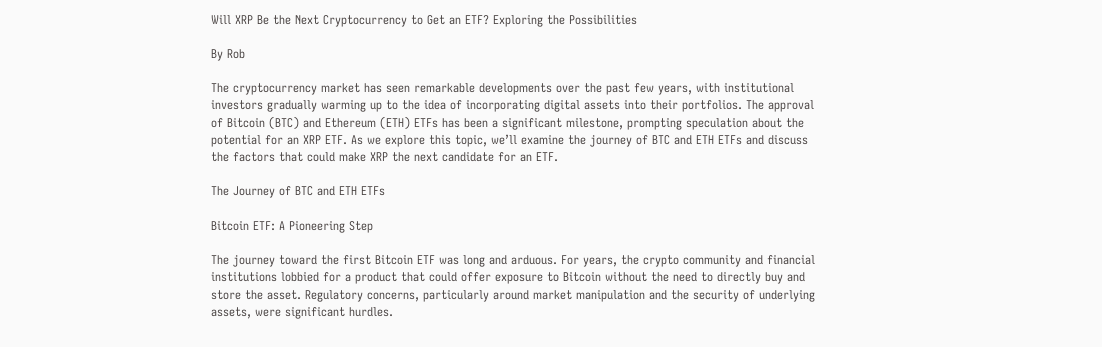Will XRP Be the Next Cryptocurrency to Get an ETF? Exploring the Possibilities

By Rob

The cryptocurrency market has seen remarkable developments over the past few years, with institutional investors gradually warming up to the idea of incorporating digital assets into their portfolios. The approval of Bitcoin (BTC) and Ethereum (ETH) ETFs has been a significant milestone, prompting speculation about the potential for an XRP ETF. As we explore this topic, we’ll examine the journey of BTC and ETH ETFs and discuss the factors that could make XRP the next candidate for an ETF.

The Journey of BTC and ETH ETFs

Bitcoin ETF: A Pioneering Step

The journey toward the first Bitcoin ETF was long and arduous. For years, the crypto community and financial institutions lobbied for a product that could offer exposure to Bitcoin without the need to directly buy and store the asset. Regulatory concerns, particularly around market manipulation and the security of underlying assets, were significant hurdles.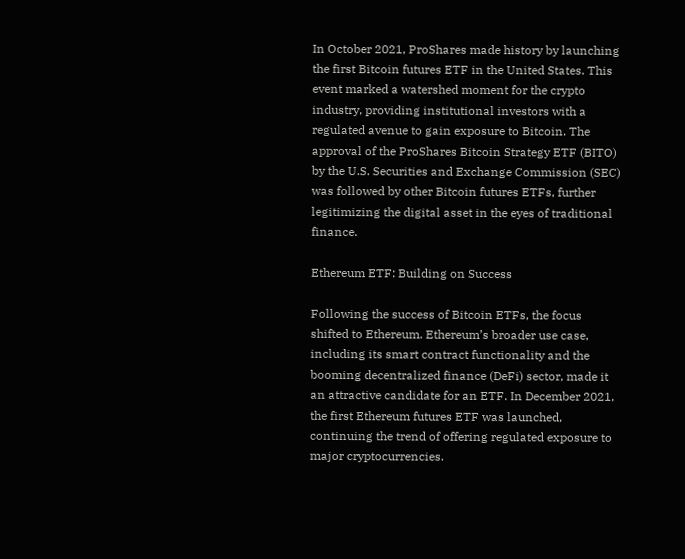In October 2021, ProShares made history by launching the first Bitcoin futures ETF in the United States. This event marked a watershed moment for the crypto industry, providing institutional investors with a regulated avenue to gain exposure to Bitcoin. The approval of the ProShares Bitcoin Strategy ETF (BITO) by the U.S. Securities and Exchange Commission (SEC) was followed by other Bitcoin futures ETFs, further legitimizing the digital asset in the eyes of traditional finance.

Ethereum ETF: Building on Success

Following the success of Bitcoin ETFs, the focus shifted to Ethereum. Ethereum’s broader use case, including its smart contract functionality and the booming decentralized finance (DeFi) sector, made it an attractive candidate for an ETF. In December 2021, the first Ethereum futures ETF was launched, continuing the trend of offering regulated exposure to major cryptocurrencies.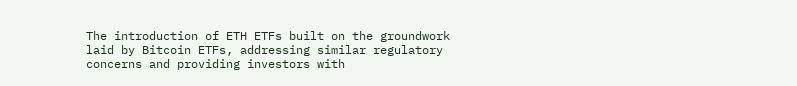The introduction of ETH ETFs built on the groundwork laid by Bitcoin ETFs, addressing similar regulatory concerns and providing investors with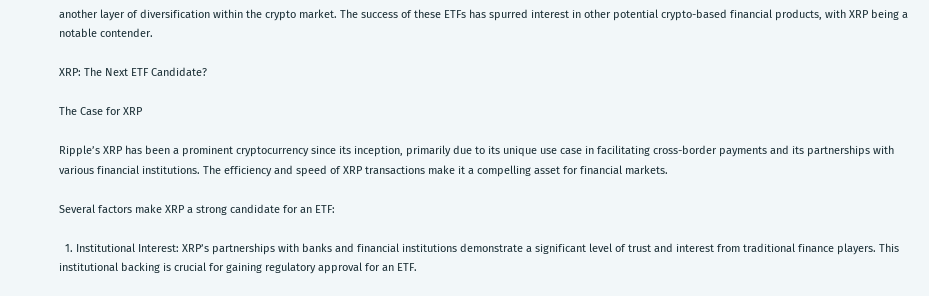another layer of diversification within the crypto market. The success of these ETFs has spurred interest in other potential crypto-based financial products, with XRP being a notable contender.

XRP: The Next ETF Candidate?

The Case for XRP

Ripple’s XRP has been a prominent cryptocurrency since its inception, primarily due to its unique use case in facilitating cross-border payments and its partnerships with various financial institutions. The efficiency and speed of XRP transactions make it a compelling asset for financial markets.

Several factors make XRP a strong candidate for an ETF:

  1. Institutional Interest: XRP’s partnerships with banks and financial institutions demonstrate a significant level of trust and interest from traditional finance players. This institutional backing is crucial for gaining regulatory approval for an ETF.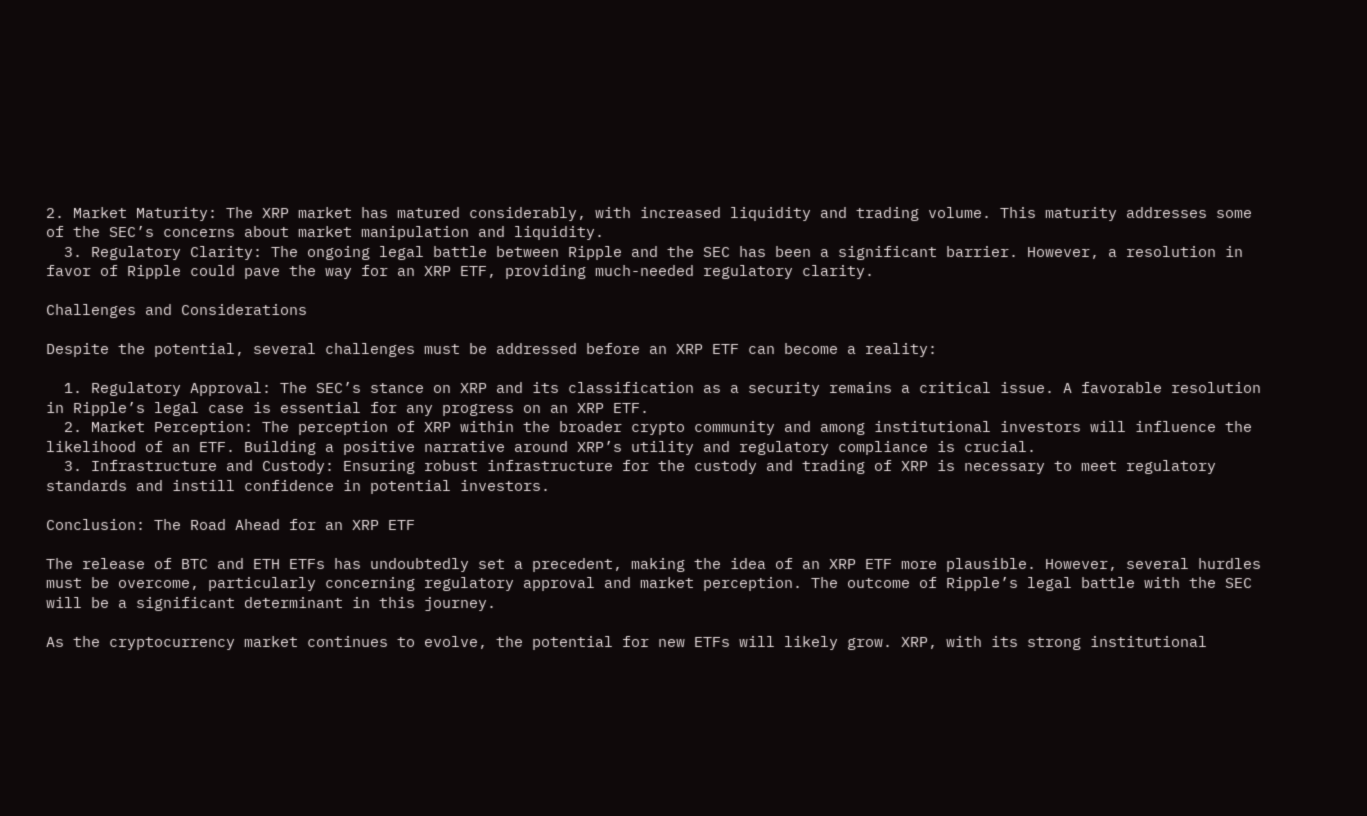2. Market Maturity: The XRP market has matured considerably, with increased liquidity and trading volume. This maturity addresses some of the SEC’s concerns about market manipulation and liquidity.
  3. Regulatory Clarity: The ongoing legal battle between Ripple and the SEC has been a significant barrier. However, a resolution in favor of Ripple could pave the way for an XRP ETF, providing much-needed regulatory clarity.

Challenges and Considerations

Despite the potential, several challenges must be addressed before an XRP ETF can become a reality:

  1. Regulatory Approval: The SEC’s stance on XRP and its classification as a security remains a critical issue. A favorable resolution in Ripple’s legal case is essential for any progress on an XRP ETF.
  2. Market Perception: The perception of XRP within the broader crypto community and among institutional investors will influence the likelihood of an ETF. Building a positive narrative around XRP’s utility and regulatory compliance is crucial.
  3. Infrastructure and Custody: Ensuring robust infrastructure for the custody and trading of XRP is necessary to meet regulatory standards and instill confidence in potential investors.

Conclusion: The Road Ahead for an XRP ETF

The release of BTC and ETH ETFs has undoubtedly set a precedent, making the idea of an XRP ETF more plausible. However, several hurdles must be overcome, particularly concerning regulatory approval and market perception. The outcome of Ripple’s legal battle with the SEC will be a significant determinant in this journey.

As the cryptocurrency market continues to evolve, the potential for new ETFs will likely grow. XRP, with its strong institutional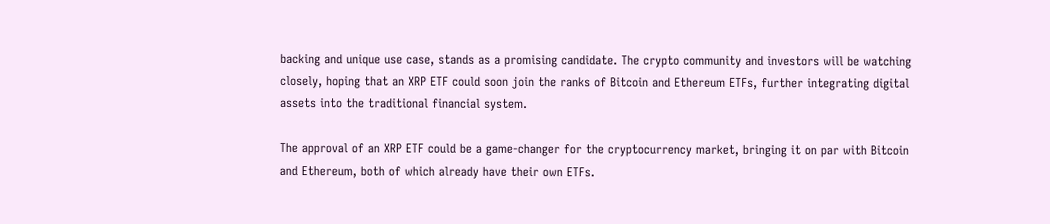backing and unique use case, stands as a promising candidate. The crypto community and investors will be watching closely, hoping that an XRP ETF could soon join the ranks of Bitcoin and Ethereum ETFs, further integrating digital assets into the traditional financial system.

The approval of an XRP ETF could be a game-changer for the cryptocurrency market, bringing it on par with Bitcoin and Ethereum, both of which already have their own ETFs.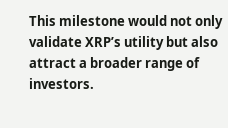This milestone would not only validate XRP’s utility but also attract a broader range of investors.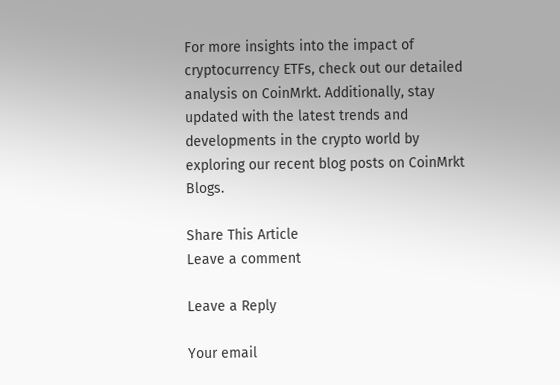For more insights into the impact of cryptocurrency ETFs, check out our detailed analysis on CoinMrkt. Additionally, stay updated with the latest trends and developments in the crypto world by exploring our recent blog posts on CoinMrkt Blogs.

Share This Article
Leave a comment

Leave a Reply

Your email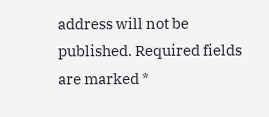address will not be published. Required fields are marked *